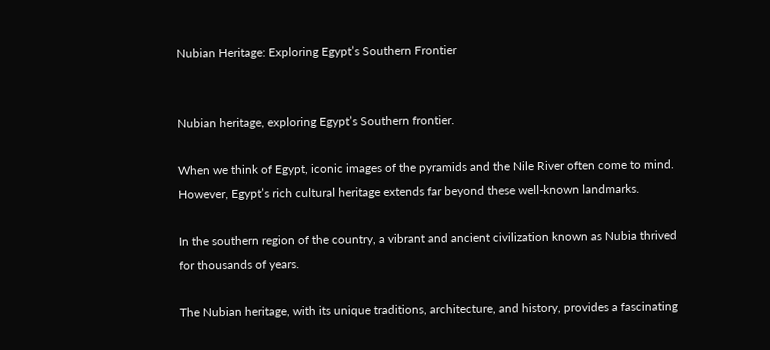Nubian Heritage: Exploring Egypt’s Southern Frontier


Nubian heritage, exploring Egypt’s Southern frontier.

When we think of Egypt, iconic images of the pyramids and the Nile River often come to mind. However, Egypt’s rich cultural heritage extends far beyond these well-known landmarks.

In the southern region of the country, a vibrant and ancient civilization known as Nubia thrived for thousands of years.

The Nubian heritage, with its unique traditions, architecture, and history, provides a fascinating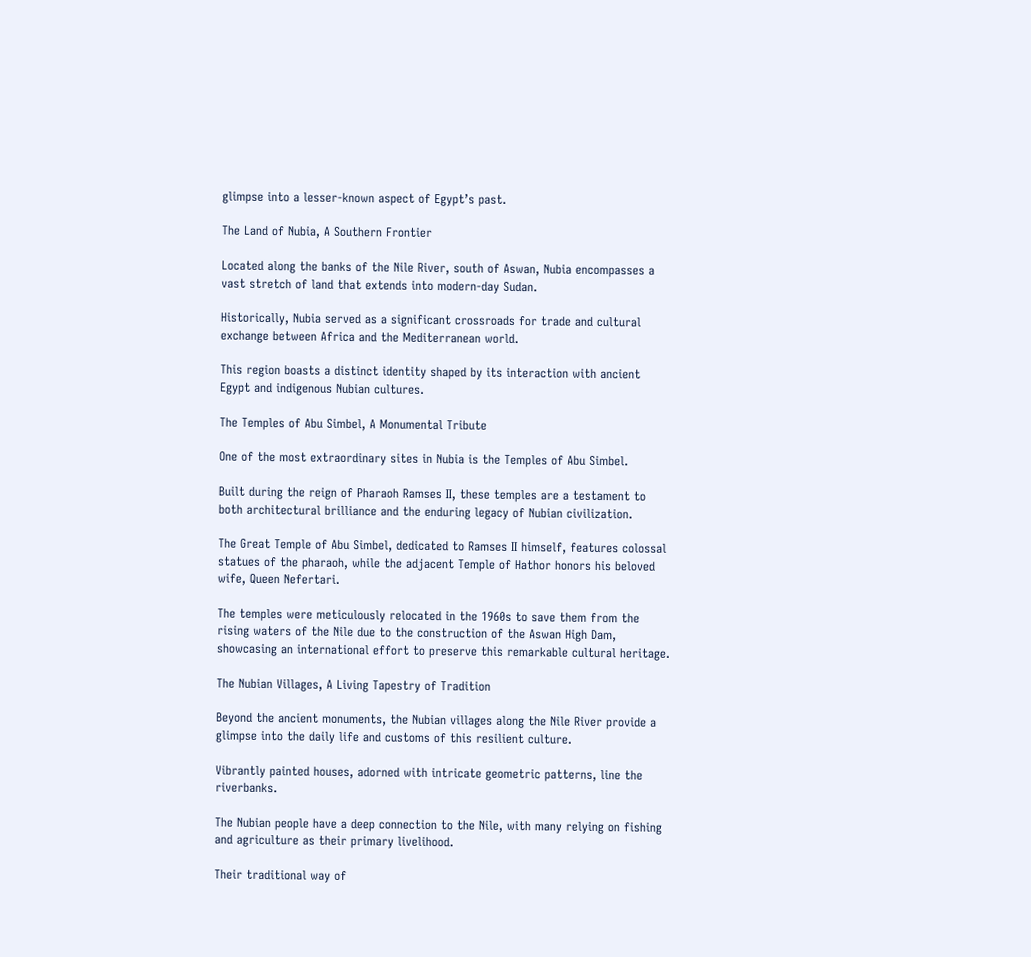glimpse into a lesser-known aspect of Egypt’s past.

The Land of Nubia, A Southern Frontier

Located along the banks of the Nile River, south of Aswan, Nubia encompasses a vast stretch of land that extends into modern-day Sudan.

Historically, Nubia served as a significant crossroads for trade and cultural exchange between Africa and the Mediterranean world.

This region boasts a distinct identity shaped by its interaction with ancient Egypt and indigenous Nubian cultures.

The Temples of Abu Simbel, A Monumental Tribute

One of the most extraordinary sites in Nubia is the Temples of Abu Simbel.

Built during the reign of Pharaoh Ramses II, these temples are a testament to both architectural brilliance and the enduring legacy of Nubian civilization.

The Great Temple of Abu Simbel, dedicated to Ramses II himself, features colossal statues of the pharaoh, while the adjacent Temple of Hathor honors his beloved wife, Queen Nefertari.

The temples were meticulously relocated in the 1960s to save them from the rising waters of the Nile due to the construction of the Aswan High Dam, showcasing an international effort to preserve this remarkable cultural heritage.

The Nubian Villages, A Living Tapestry of Tradition

Beyond the ancient monuments, the Nubian villages along the Nile River provide a glimpse into the daily life and customs of this resilient culture.

Vibrantly painted houses, adorned with intricate geometric patterns, line the riverbanks.

The Nubian people have a deep connection to the Nile, with many relying on fishing and agriculture as their primary livelihood.

Their traditional way of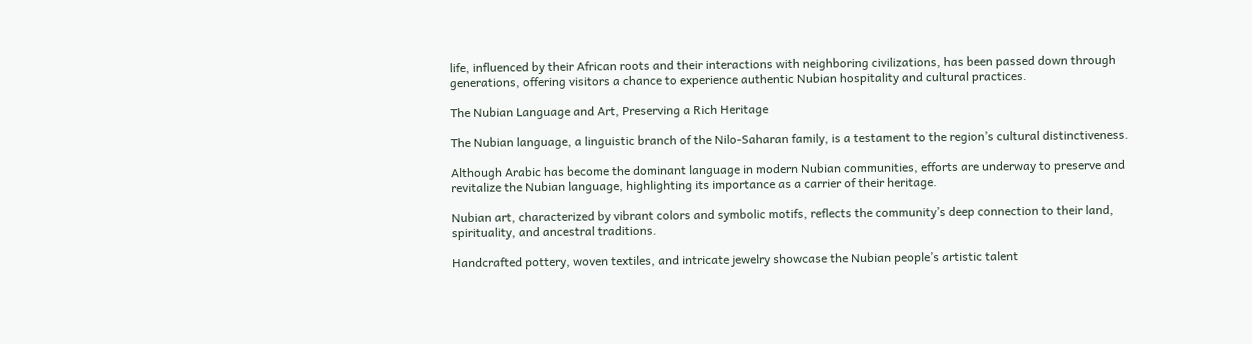life, influenced by their African roots and their interactions with neighboring civilizations, has been passed down through generations, offering visitors a chance to experience authentic Nubian hospitality and cultural practices.

The Nubian Language and Art, Preserving a Rich Heritage

The Nubian language, a linguistic branch of the Nilo-Saharan family, is a testament to the region’s cultural distinctiveness.

Although Arabic has become the dominant language in modern Nubian communities, efforts are underway to preserve and revitalize the Nubian language, highlighting its importance as a carrier of their heritage.

Nubian art, characterized by vibrant colors and symbolic motifs, reflects the community’s deep connection to their land, spirituality, and ancestral traditions.

Handcrafted pottery, woven textiles, and intricate jewelry showcase the Nubian people’s artistic talent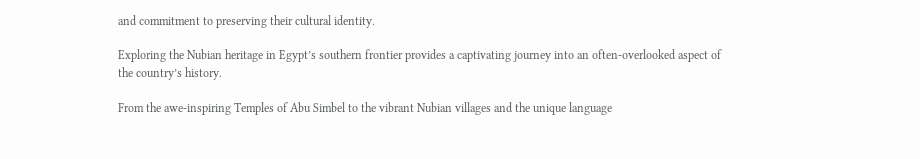and commitment to preserving their cultural identity.

Exploring the Nubian heritage in Egypt’s southern frontier provides a captivating journey into an often-overlooked aspect of the country’s history.

From the awe-inspiring Temples of Abu Simbel to the vibrant Nubian villages and the unique language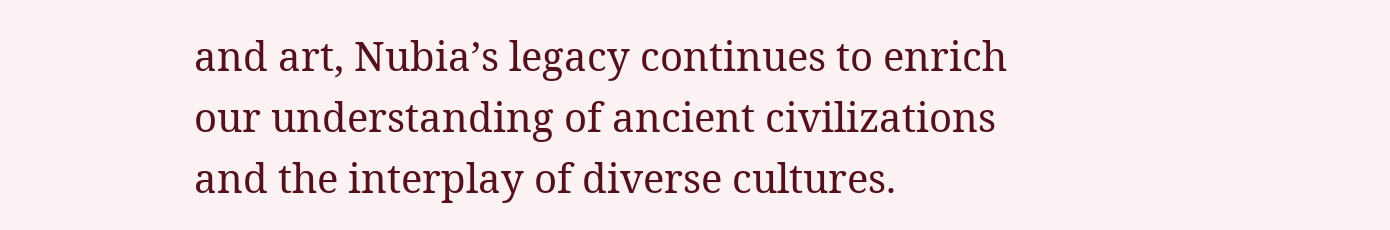and art, Nubia’s legacy continues to enrich our understanding of ancient civilizations and the interplay of diverse cultures.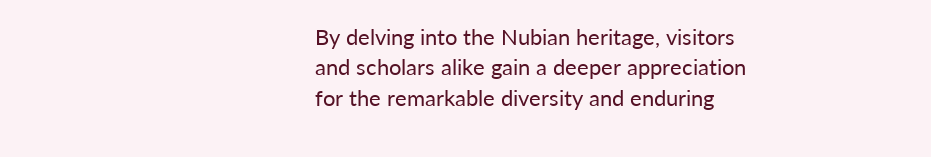By delving into the Nubian heritage, visitors and scholars alike gain a deeper appreciation for the remarkable diversity and enduring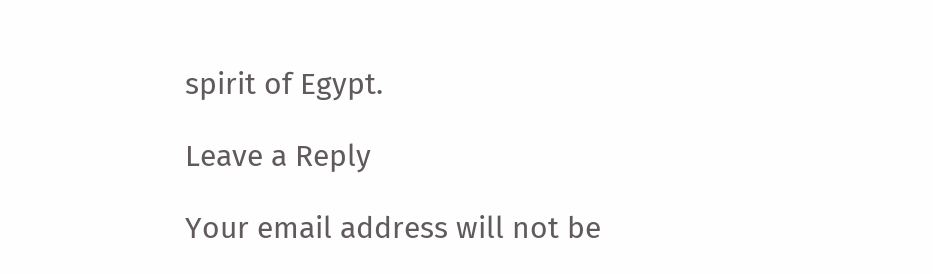spirit of Egypt.

Leave a Reply

Your email address will not be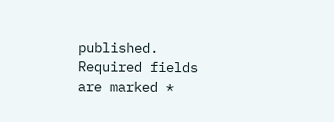published. Required fields are marked *